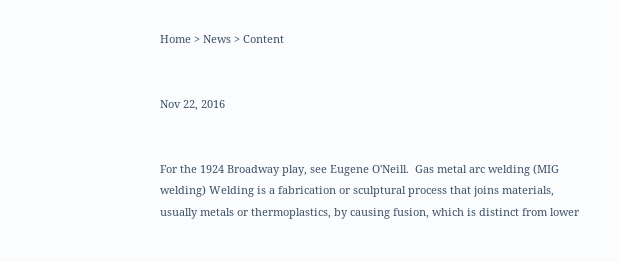Home > News > Content


Nov 22, 2016


For the 1924 Broadway play, see Eugene O'Neill.  Gas metal arc welding (MIG welding) Welding is a fabrication or sculptural process that joins materials, usually metals or thermoplastics, by causing fusion, which is distinct from lower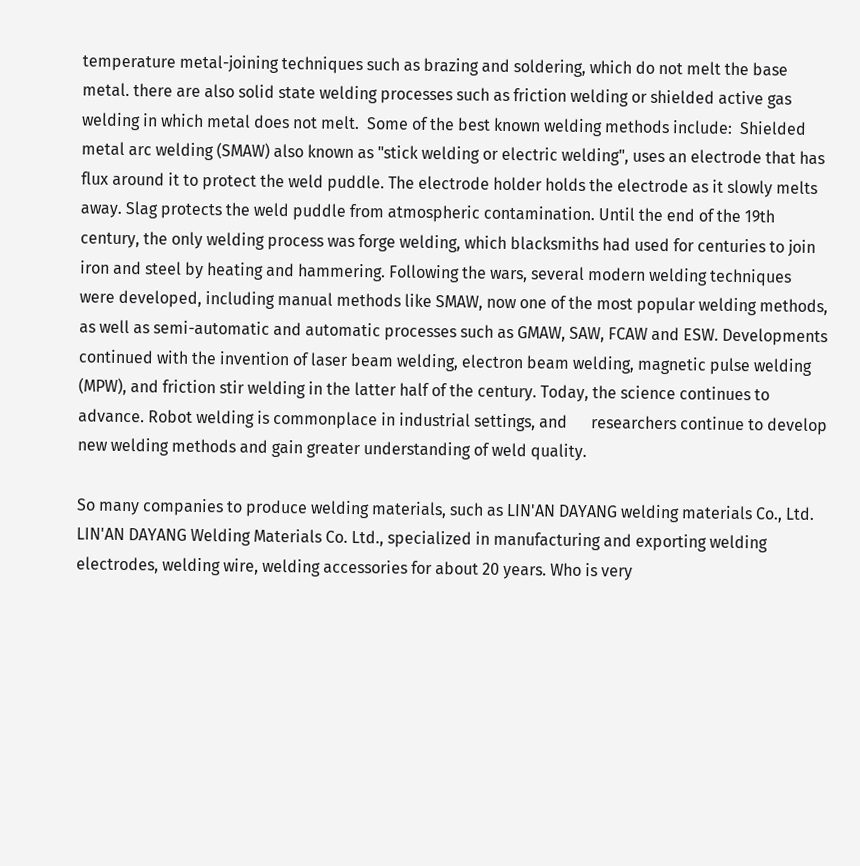temperature metal-joining techniques such as brazing and soldering, which do not melt the base metal. there are also solid state welding processes such as friction welding or shielded active gas welding in which metal does not melt.  Some of the best known welding methods include:  Shielded metal arc welding (SMAW) also known as "stick welding or electric welding", uses an electrode that has flux around it to protect the weld puddle. The electrode holder holds the electrode as it slowly melts away. Slag protects the weld puddle from atmospheric contamination. Until the end of the 19th century, the only welding process was forge welding, which blacksmiths had used for centuries to join iron and steel by heating and hammering. Following the wars, several modern welding techniques were developed, including manual methods like SMAW, now one of the most popular welding methods, as well as semi-automatic and automatic processes such as GMAW, SAW, FCAW and ESW. Developments continued with the invention of laser beam welding, electron beam welding, magnetic pulse welding (MPW), and friction stir welding in the latter half of the century. Today, the science continues to advance. Robot welding is commonplace in industrial settings, and      researchers continue to develop new welding methods and gain greater understanding of weld quality.

So many companies to produce welding materials, such as LIN'AN DAYANG welding materials Co., Ltd. LIN'AN DAYANG Welding Materials Co. Ltd., specialized in manufacturing and exporting welding electrodes, welding wire, welding accessories for about 20 years. Who is very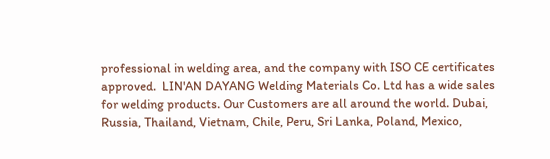professional in welding area, and the company with ISO CE certificates approved.  LIN'AN DAYANG Welding Materials Co. Ltd has a wide sales for welding products. Our Customers are all around the world. Dubai, Russia, Thailand, Vietnam, Chile, Peru, Sri Lanka, Poland, Mexico,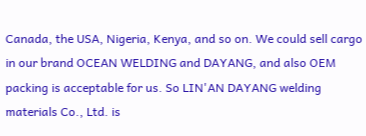Canada, the USA, Nigeria, Kenya, and so on. We could sell cargo in our brand OCEAN WELDING and DAYANG, and also OEM packing is acceptable for us. So LIN'AN DAYANG welding materials Co., Ltd. is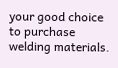your good choice to purchase welding materials.